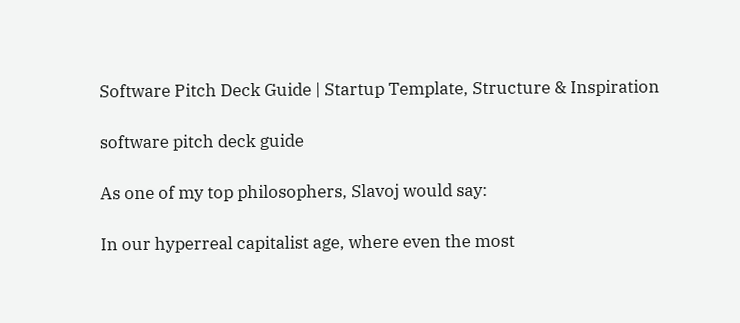Software Pitch Deck Guide | Startup Template, Structure & Inspiration

software pitch deck guide

As one of my top philosophers, Slavoj would say:

In our hyperreal capitalist age, where even the most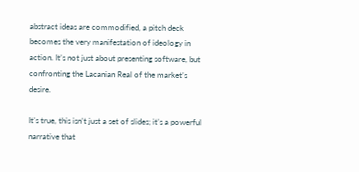abstract ideas are commodified, a pitch deck becomes the very manifestation of ideology in action. It’s not just about presenting software, but confronting the Lacanian Real of the market’s desire.

It’s true, this isn’t just a set of slides; it’s a powerful narrative that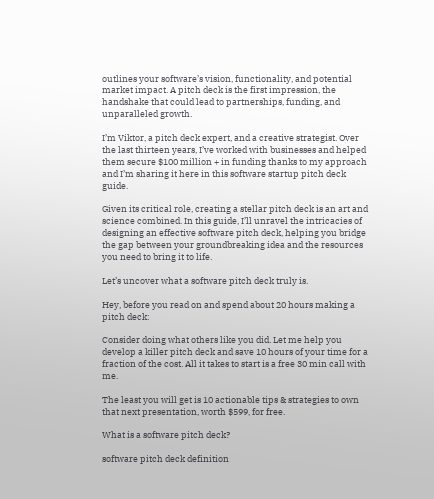outlines your software’s vision, functionality, and potential market impact. A pitch deck is the first impression, the handshake that could lead to partnerships, funding, and unparalleled growth.

I’m Viktor, a pitch deck expert, and a creative strategist. Over the last thirteen years, I’ve worked with businesses and helped them secure $100 million + in funding thanks to my approach and I’m sharing it here in this software startup pitch deck guide.

Given its critical role, creating a stellar pitch deck is an art and science combined. In this guide, I’ll unravel the intricacies of designing an effective software pitch deck, helping you bridge the gap between your groundbreaking idea and the resources you need to bring it to life.

Let’s uncover what a software pitch deck truly is.

Hey, before you read on and spend about 20 hours making a pitch deck:

Consider doing what others like you did. Let me help you develop a killer pitch deck and save 10 hours of your time for a fraction of the cost. All it takes to start is a free 30 min call with me.

The least you will get is 10 actionable tips & strategies to own that next presentation, worth $599, for free.

What is a software pitch deck?

software pitch deck definition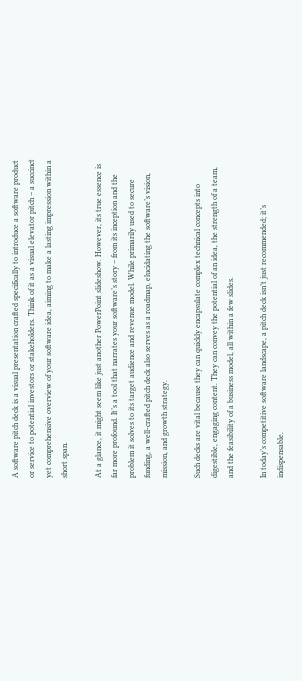A software pitch deck is a visual presentation crafted specifically to introduce a software product or service to potential investors or stakeholders. Think of it as a visual elevator pitch – a succinct yet comprehensive overview of your software idea, aiming to make a lasting impression within a short span.

At a glance, it might seem like just another PowerPoint slideshow. However, its true essence is far more profound. It’s a tool that narrates your software’s story – from its inception and the problem it solves to its target audience and revenue model. While primarily used to secure funding, a well-crafted pitch deck also serves as a roadmap, elucidating the software’s vision, mission, and growth strategy.

Such decks are vital because they can quickly encapsulate complex technical concepts into digestible, engaging content. They can convey the potential of an idea, the strength of a team, and the feasibility of a business model, all within a few slides.

In today’s competitive software landscape, a pitch deck isn’t just recommended; it’s indispensable.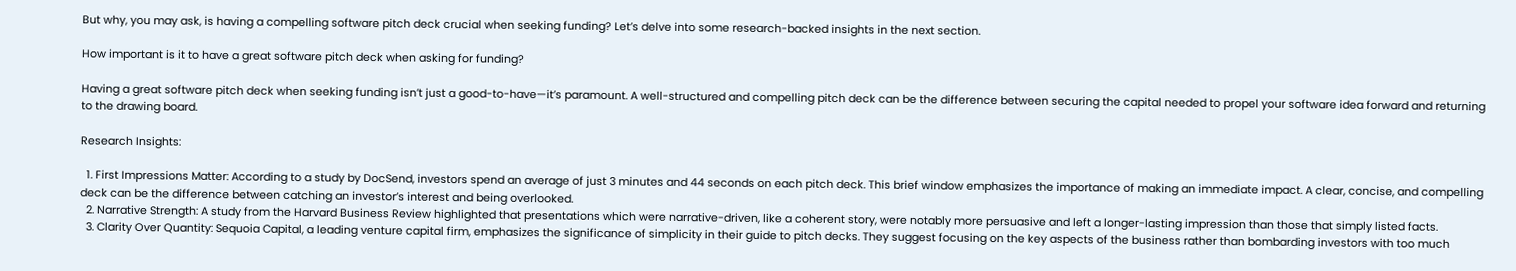But why, you may ask, is having a compelling software pitch deck crucial when seeking funding? Let’s delve into some research-backed insights in the next section.

How important is it to have a great software pitch deck when asking for funding?

Having a great software pitch deck when seeking funding isn’t just a good-to-have—it’s paramount. A well-structured and compelling pitch deck can be the difference between securing the capital needed to propel your software idea forward and returning to the drawing board.

Research Insights:

  1. First Impressions Matter: According to a study by DocSend, investors spend an average of just 3 minutes and 44 seconds on each pitch deck. This brief window emphasizes the importance of making an immediate impact. A clear, concise, and compelling deck can be the difference between catching an investor’s interest and being overlooked.
  2. Narrative Strength: A study from the Harvard Business Review highlighted that presentations which were narrative-driven, like a coherent story, were notably more persuasive and left a longer-lasting impression than those that simply listed facts.
  3. Clarity Over Quantity: Sequoia Capital, a leading venture capital firm, emphasizes the significance of simplicity in their guide to pitch decks. They suggest focusing on the key aspects of the business rather than bombarding investors with too much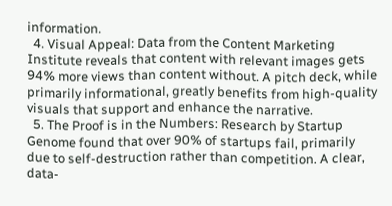information.
  4. Visual Appeal: Data from the Content Marketing Institute reveals that content with relevant images gets 94% more views than content without. A pitch deck, while primarily informational, greatly benefits from high-quality visuals that support and enhance the narrative.
  5. The Proof is in the Numbers: Research by Startup Genome found that over 90% of startups fail, primarily due to self-destruction rather than competition. A clear, data-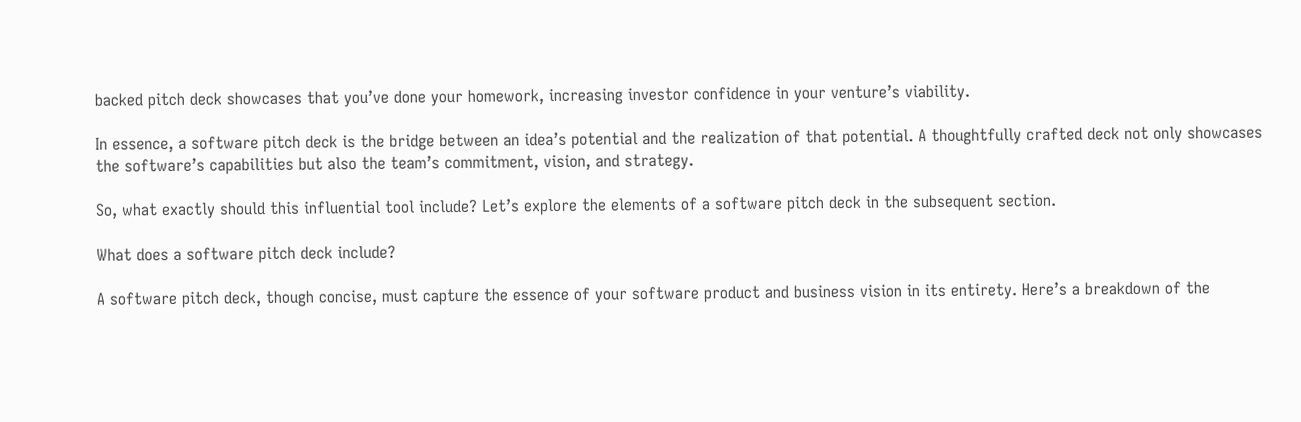backed pitch deck showcases that you’ve done your homework, increasing investor confidence in your venture’s viability.

In essence, a software pitch deck is the bridge between an idea’s potential and the realization of that potential. A thoughtfully crafted deck not only showcases the software’s capabilities but also the team’s commitment, vision, and strategy.

So, what exactly should this influential tool include? Let’s explore the elements of a software pitch deck in the subsequent section.

What does a software pitch deck include?

A software pitch deck, though concise, must capture the essence of your software product and business vision in its entirety. Here’s a breakdown of the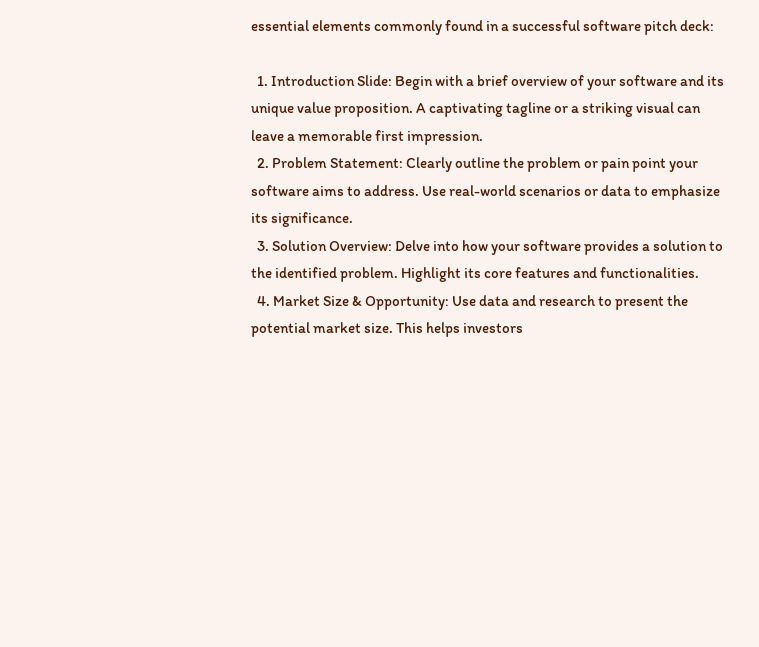essential elements commonly found in a successful software pitch deck:

  1. Introduction Slide: Begin with a brief overview of your software and its unique value proposition. A captivating tagline or a striking visual can leave a memorable first impression.
  2. Problem Statement: Clearly outline the problem or pain point your software aims to address. Use real-world scenarios or data to emphasize its significance.
  3. Solution Overview: Delve into how your software provides a solution to the identified problem. Highlight its core features and functionalities.
  4. Market Size & Opportunity: Use data and research to present the potential market size. This helps investors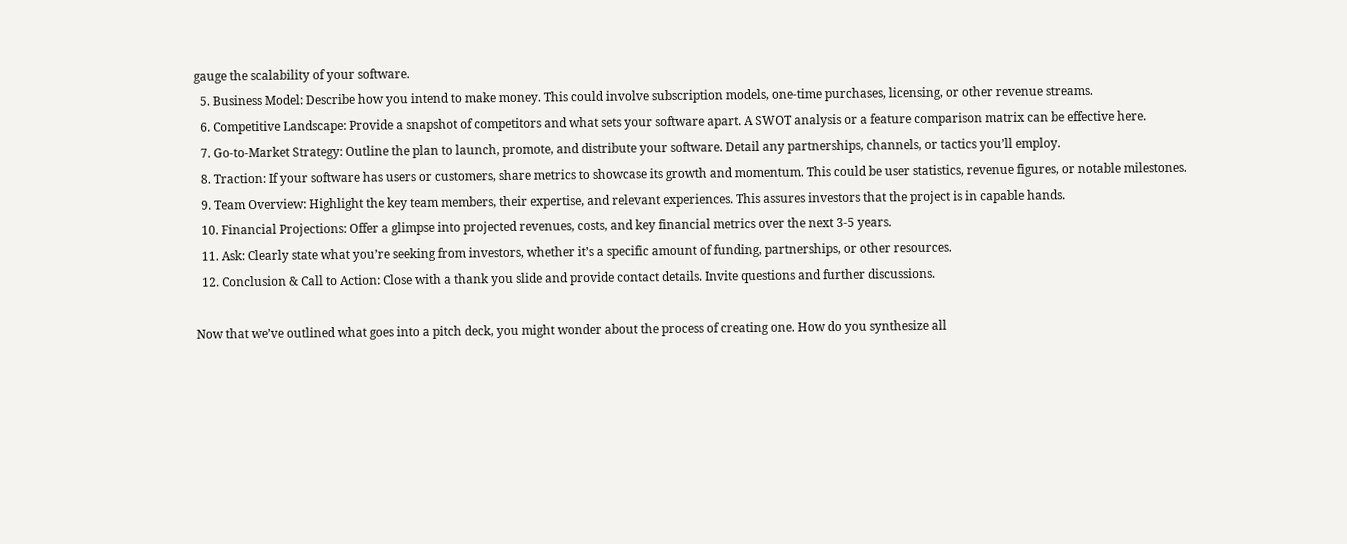gauge the scalability of your software.
  5. Business Model: Describe how you intend to make money. This could involve subscription models, one-time purchases, licensing, or other revenue streams.
  6. Competitive Landscape: Provide a snapshot of competitors and what sets your software apart. A SWOT analysis or a feature comparison matrix can be effective here.
  7. Go-to-Market Strategy: Outline the plan to launch, promote, and distribute your software. Detail any partnerships, channels, or tactics you’ll employ.
  8. Traction: If your software has users or customers, share metrics to showcase its growth and momentum. This could be user statistics, revenue figures, or notable milestones.
  9. Team Overview: Highlight the key team members, their expertise, and relevant experiences. This assures investors that the project is in capable hands.
  10. Financial Projections: Offer a glimpse into projected revenues, costs, and key financial metrics over the next 3-5 years.
  11. Ask: Clearly state what you’re seeking from investors, whether it’s a specific amount of funding, partnerships, or other resources.
  12. Conclusion & Call to Action: Close with a thank you slide and provide contact details. Invite questions and further discussions.

Now that we’ve outlined what goes into a pitch deck, you might wonder about the process of creating one. How do you synthesize all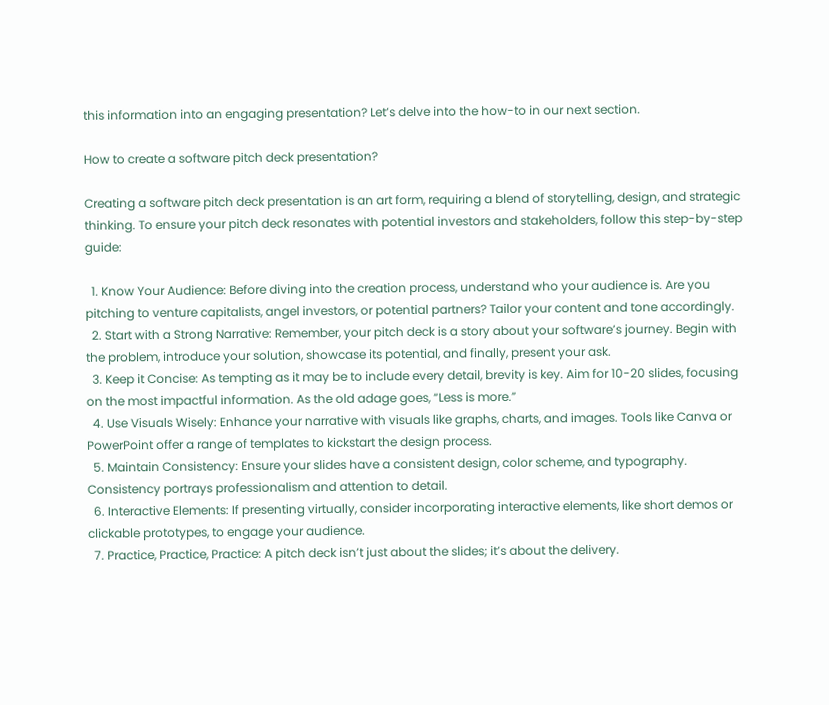this information into an engaging presentation? Let’s delve into the how-to in our next section.

How to create a software pitch deck presentation?

Creating a software pitch deck presentation is an art form, requiring a blend of storytelling, design, and strategic thinking. To ensure your pitch deck resonates with potential investors and stakeholders, follow this step-by-step guide:

  1. Know Your Audience: Before diving into the creation process, understand who your audience is. Are you pitching to venture capitalists, angel investors, or potential partners? Tailor your content and tone accordingly.
  2. Start with a Strong Narrative: Remember, your pitch deck is a story about your software’s journey. Begin with the problem, introduce your solution, showcase its potential, and finally, present your ask.
  3. Keep it Concise: As tempting as it may be to include every detail, brevity is key. Aim for 10-20 slides, focusing on the most impactful information. As the old adage goes, “Less is more.”
  4. Use Visuals Wisely: Enhance your narrative with visuals like graphs, charts, and images. Tools like Canva or PowerPoint offer a range of templates to kickstart the design process.
  5. Maintain Consistency: Ensure your slides have a consistent design, color scheme, and typography. Consistency portrays professionalism and attention to detail.
  6. Interactive Elements: If presenting virtually, consider incorporating interactive elements, like short demos or clickable prototypes, to engage your audience.
  7. Practice, Practice, Practice: A pitch deck isn’t just about the slides; it’s about the delivery.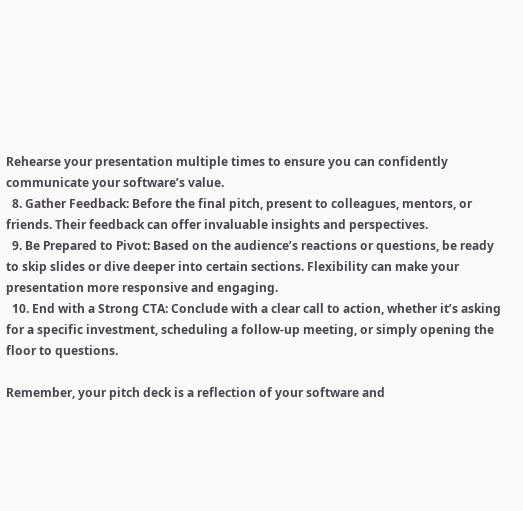Rehearse your presentation multiple times to ensure you can confidently communicate your software’s value.
  8. Gather Feedback: Before the final pitch, present to colleagues, mentors, or friends. Their feedback can offer invaluable insights and perspectives.
  9. Be Prepared to Pivot: Based on the audience’s reactions or questions, be ready to skip slides or dive deeper into certain sections. Flexibility can make your presentation more responsive and engaging.
  10. End with a Strong CTA: Conclude with a clear call to action, whether it’s asking for a specific investment, scheduling a follow-up meeting, or simply opening the floor to questions.

Remember, your pitch deck is a reflection of your software and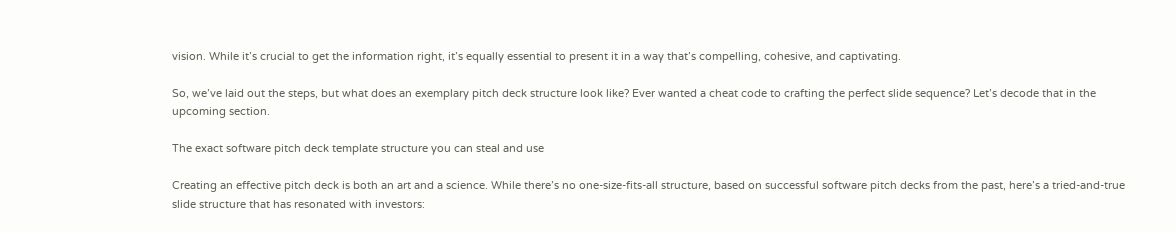vision. While it’s crucial to get the information right, it’s equally essential to present it in a way that’s compelling, cohesive, and captivating.

So, we’ve laid out the steps, but what does an exemplary pitch deck structure look like? Ever wanted a cheat code to crafting the perfect slide sequence? Let’s decode that in the upcoming section.

The exact software pitch deck template structure you can steal and use

Creating an effective pitch deck is both an art and a science. While there’s no one-size-fits-all structure, based on successful software pitch decks from the past, here’s a tried-and-true slide structure that has resonated with investors: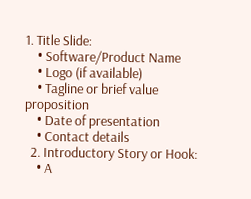1. Title Slide:
    • Software/Product Name
    • Logo (if available)
    • Tagline or brief value proposition
    • Date of presentation
    • Contact details
  2. Introductory Story or Hook:
    • A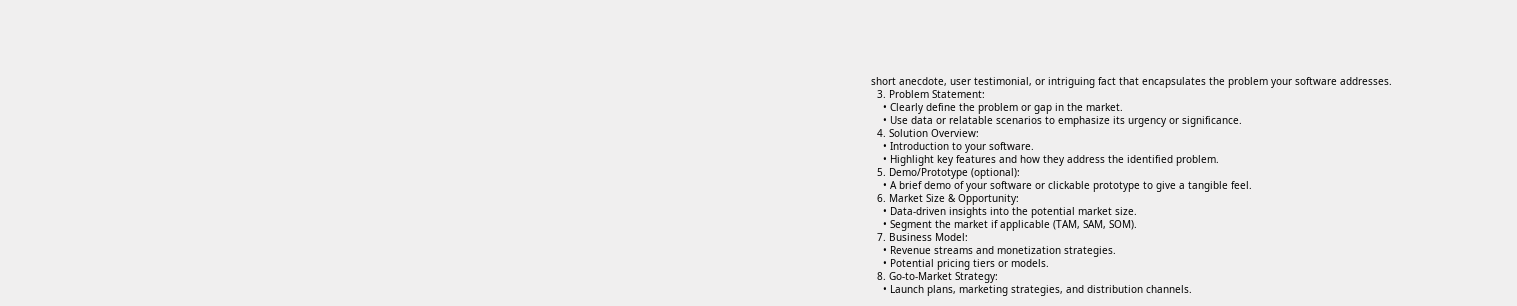short anecdote, user testimonial, or intriguing fact that encapsulates the problem your software addresses.
  3. Problem Statement:
    • Clearly define the problem or gap in the market.
    • Use data or relatable scenarios to emphasize its urgency or significance.
  4. Solution Overview:
    • Introduction to your software.
    • Highlight key features and how they address the identified problem.
  5. Demo/Prototype (optional):
    • A brief demo of your software or clickable prototype to give a tangible feel.
  6. Market Size & Opportunity:
    • Data-driven insights into the potential market size.
    • Segment the market if applicable (TAM, SAM, SOM).
  7. Business Model:
    • Revenue streams and monetization strategies.
    • Potential pricing tiers or models.
  8. Go-to-Market Strategy:
    • Launch plans, marketing strategies, and distribution channels.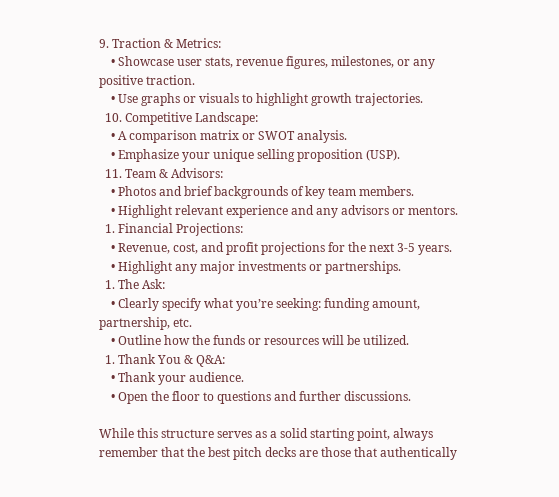9. Traction & Metrics:
    • Showcase user stats, revenue figures, milestones, or any positive traction.
    • Use graphs or visuals to highlight growth trajectories.
  10. Competitive Landscape:
    • A comparison matrix or SWOT analysis.
    • Emphasize your unique selling proposition (USP).
  11. Team & Advisors:
    • Photos and brief backgrounds of key team members.
    • Highlight relevant experience and any advisors or mentors.
  1. Financial Projections:
    • Revenue, cost, and profit projections for the next 3-5 years.
    • Highlight any major investments or partnerships.
  1. The Ask:
    • Clearly specify what you’re seeking: funding amount, partnership, etc.
    • Outline how the funds or resources will be utilized.
  1. Thank You & Q&A:
    • Thank your audience.
    • Open the floor to questions and further discussions.

While this structure serves as a solid starting point, always remember that the best pitch decks are those that authentically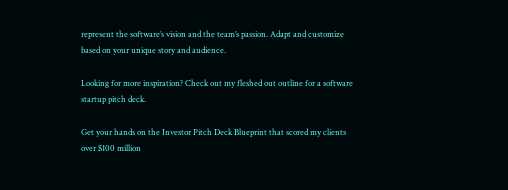represent the software’s vision and the team’s passion. Adapt and customize based on your unique story and audience.

Looking for more inspiration? Check out my fleshed out outline for a software startup pitch deck.

Get your hands on the Investor Pitch Deck Blueprint that scored my clients over $100 million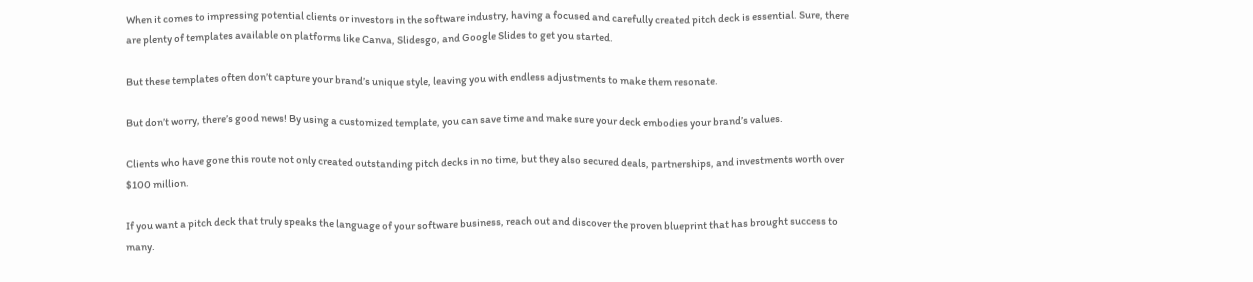When it comes to impressing potential clients or investors in the software industry, having a focused and carefully created pitch deck is essential. Sure, there are plenty of templates available on platforms like Canva, Slidesgo, and Google Slides to get you started.

But these templates often don’t capture your brand’s unique style, leaving you with endless adjustments to make them resonate.

But don’t worry, there’s good news! By using a customized template, you can save time and make sure your deck embodies your brand’s values.

Clients who have gone this route not only created outstanding pitch decks in no time, but they also secured deals, partnerships, and investments worth over $100 million.

If you want a pitch deck that truly speaks the language of your software business, reach out and discover the proven blueprint that has brought success to many.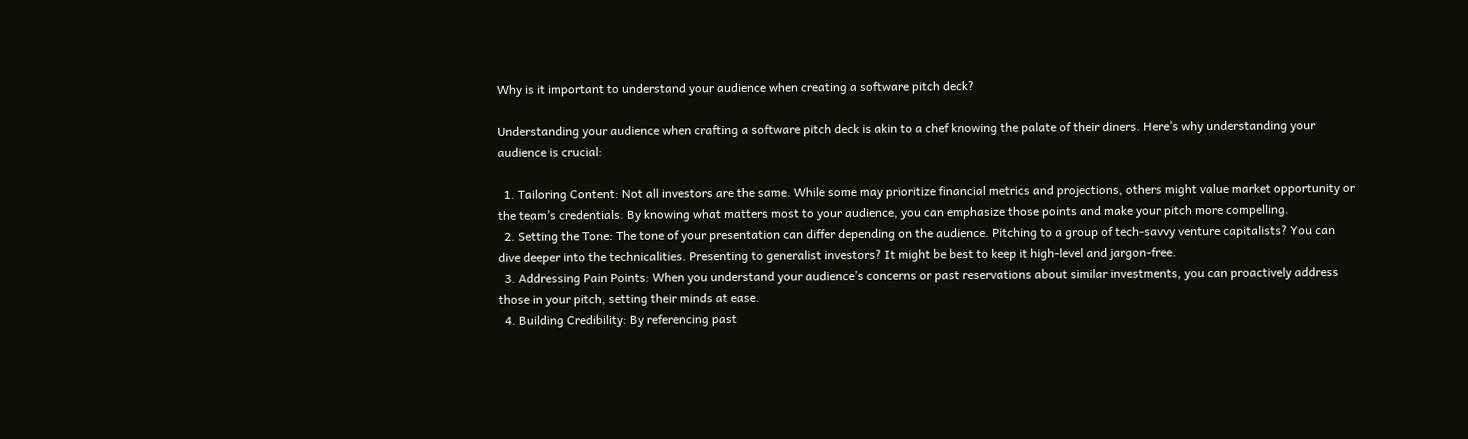Why is it important to understand your audience when creating a software pitch deck?

Understanding your audience when crafting a software pitch deck is akin to a chef knowing the palate of their diners. Here’s why understanding your audience is crucial:

  1. Tailoring Content: Not all investors are the same. While some may prioritize financial metrics and projections, others might value market opportunity or the team’s credentials. By knowing what matters most to your audience, you can emphasize those points and make your pitch more compelling.
  2. Setting the Tone: The tone of your presentation can differ depending on the audience. Pitching to a group of tech-savvy venture capitalists? You can dive deeper into the technicalities. Presenting to generalist investors? It might be best to keep it high-level and jargon-free.
  3. Addressing Pain Points: When you understand your audience’s concerns or past reservations about similar investments, you can proactively address those in your pitch, setting their minds at ease.
  4. Building Credibility: By referencing past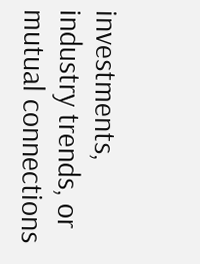investments, industry trends, or mutual connections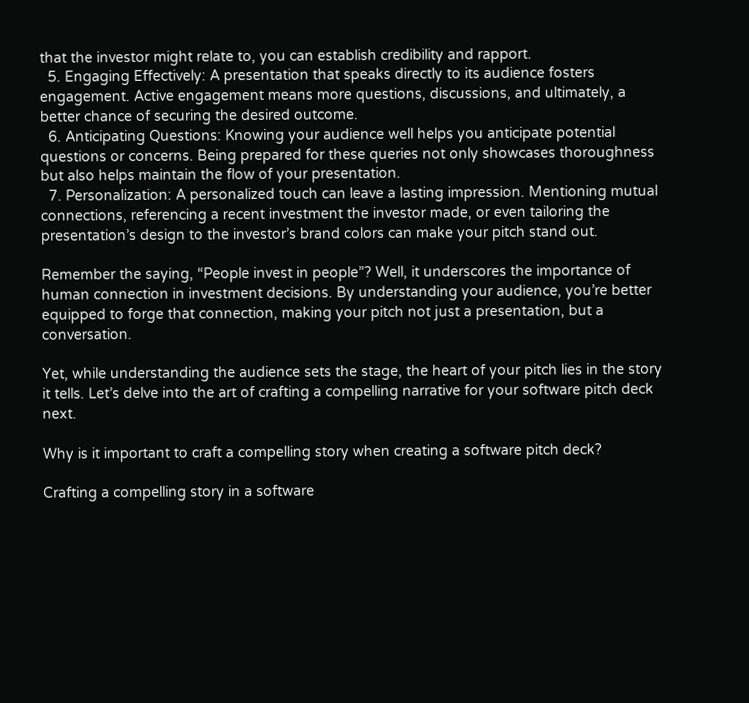that the investor might relate to, you can establish credibility and rapport.
  5. Engaging Effectively: A presentation that speaks directly to its audience fosters engagement. Active engagement means more questions, discussions, and ultimately, a better chance of securing the desired outcome.
  6. Anticipating Questions: Knowing your audience well helps you anticipate potential questions or concerns. Being prepared for these queries not only showcases thoroughness but also helps maintain the flow of your presentation.
  7. Personalization: A personalized touch can leave a lasting impression. Mentioning mutual connections, referencing a recent investment the investor made, or even tailoring the presentation’s design to the investor’s brand colors can make your pitch stand out.

Remember the saying, “People invest in people”? Well, it underscores the importance of human connection in investment decisions. By understanding your audience, you’re better equipped to forge that connection, making your pitch not just a presentation, but a conversation.

Yet, while understanding the audience sets the stage, the heart of your pitch lies in the story it tells. Let’s delve into the art of crafting a compelling narrative for your software pitch deck next.

Why is it important to craft a compelling story when creating a software pitch deck?

Crafting a compelling story in a software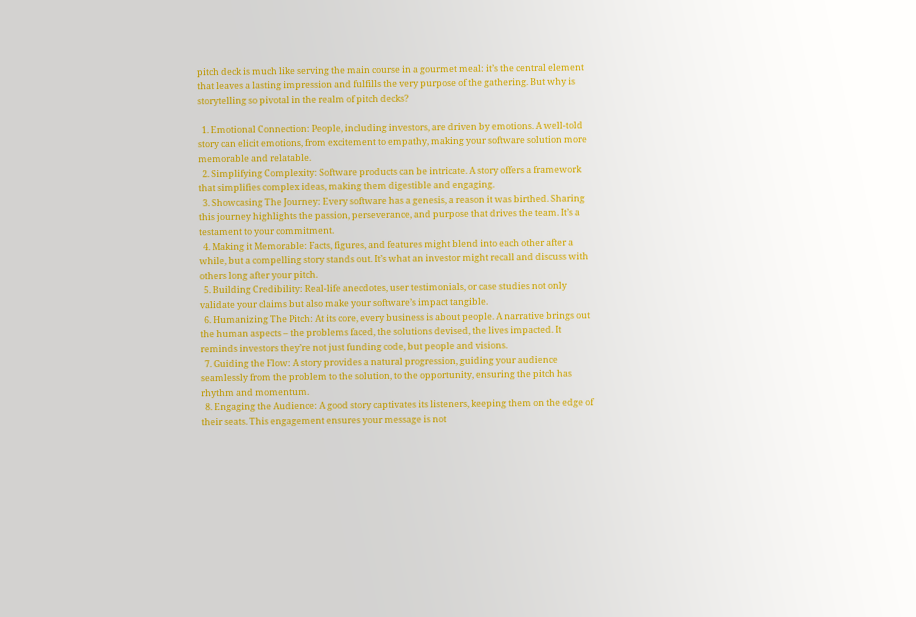pitch deck is much like serving the main course in a gourmet meal: it’s the central element that leaves a lasting impression and fulfills the very purpose of the gathering. But why is storytelling so pivotal in the realm of pitch decks?

  1. Emotional Connection: People, including investors, are driven by emotions. A well-told story can elicit emotions, from excitement to empathy, making your software solution more memorable and relatable.
  2. Simplifying Complexity: Software products can be intricate. A story offers a framework that simplifies complex ideas, making them digestible and engaging.
  3. Showcasing The Journey: Every software has a genesis, a reason it was birthed. Sharing this journey highlights the passion, perseverance, and purpose that drives the team. It’s a testament to your commitment.
  4. Making it Memorable: Facts, figures, and features might blend into each other after a while, but a compelling story stands out. It’s what an investor might recall and discuss with others long after your pitch.
  5. Building Credibility: Real-life anecdotes, user testimonials, or case studies not only validate your claims but also make your software’s impact tangible.
  6. Humanizing The Pitch: At its core, every business is about people. A narrative brings out the human aspects – the problems faced, the solutions devised, the lives impacted. It reminds investors they’re not just funding code, but people and visions.
  7. Guiding the Flow: A story provides a natural progression, guiding your audience seamlessly from the problem to the solution, to the opportunity, ensuring the pitch has rhythm and momentum.
  8. Engaging the Audience: A good story captivates its listeners, keeping them on the edge of their seats. This engagement ensures your message is not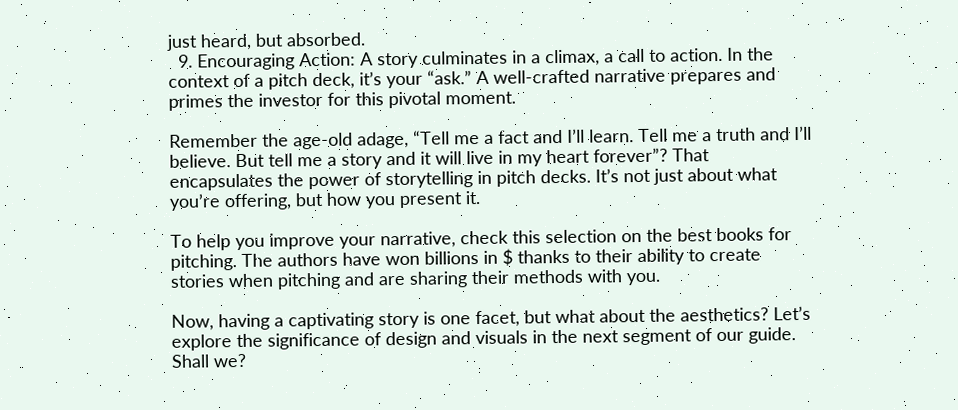just heard, but absorbed.
  9. Encouraging Action: A story culminates in a climax, a call to action. In the context of a pitch deck, it’s your “ask.” A well-crafted narrative prepares and primes the investor for this pivotal moment.

Remember the age-old adage, “Tell me a fact and I’ll learn. Tell me a truth and I’ll believe. But tell me a story and it will live in my heart forever”? That encapsulates the power of storytelling in pitch decks. It’s not just about what you’re offering, but how you present it.

To help you improve your narrative, check this selection on the best books for pitching. The authors have won billions in $ thanks to their ability to create stories when pitching and are sharing their methods with you.

Now, having a captivating story is one facet, but what about the aesthetics? Let’s explore the significance of design and visuals in the next segment of our guide. Shall we?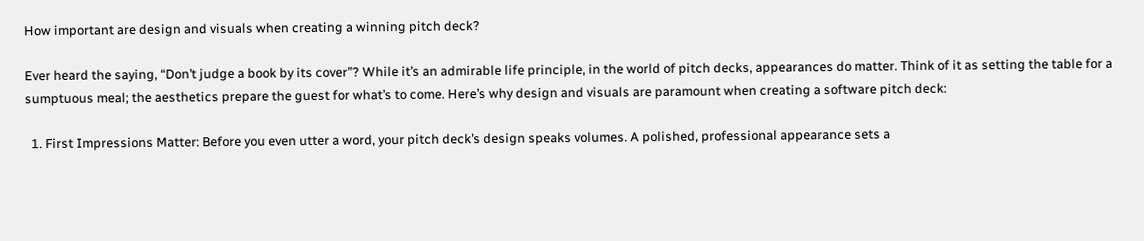How important are design and visuals when creating a winning pitch deck?

Ever heard the saying, “Don’t judge a book by its cover”? While it’s an admirable life principle, in the world of pitch decks, appearances do matter. Think of it as setting the table for a sumptuous meal; the aesthetics prepare the guest for what’s to come. Here’s why design and visuals are paramount when creating a software pitch deck:

  1. First Impressions Matter: Before you even utter a word, your pitch deck’s design speaks volumes. A polished, professional appearance sets a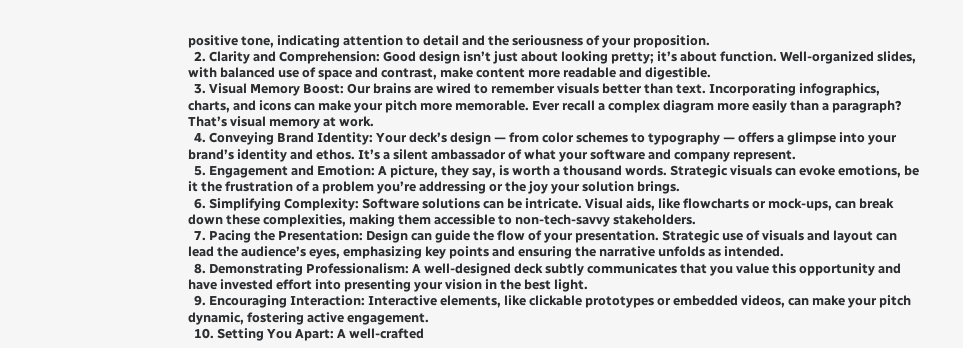positive tone, indicating attention to detail and the seriousness of your proposition.
  2. Clarity and Comprehension: Good design isn’t just about looking pretty; it’s about function. Well-organized slides, with balanced use of space and contrast, make content more readable and digestible.
  3. Visual Memory Boost: Our brains are wired to remember visuals better than text. Incorporating infographics, charts, and icons can make your pitch more memorable. Ever recall a complex diagram more easily than a paragraph? That’s visual memory at work.
  4. Conveying Brand Identity: Your deck’s design — from color schemes to typography — offers a glimpse into your brand’s identity and ethos. It’s a silent ambassador of what your software and company represent.
  5. Engagement and Emotion: A picture, they say, is worth a thousand words. Strategic visuals can evoke emotions, be it the frustration of a problem you’re addressing or the joy your solution brings.
  6. Simplifying Complexity: Software solutions can be intricate. Visual aids, like flowcharts or mock-ups, can break down these complexities, making them accessible to non-tech-savvy stakeholders.
  7. Pacing the Presentation: Design can guide the flow of your presentation. Strategic use of visuals and layout can lead the audience’s eyes, emphasizing key points and ensuring the narrative unfolds as intended.
  8. Demonstrating Professionalism: A well-designed deck subtly communicates that you value this opportunity and have invested effort into presenting your vision in the best light.
  9. Encouraging Interaction: Interactive elements, like clickable prototypes or embedded videos, can make your pitch dynamic, fostering active engagement.
  10. Setting You Apart: A well-crafted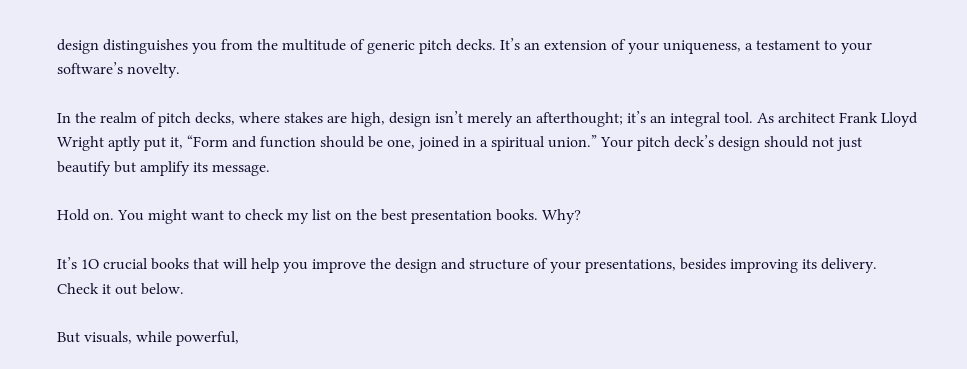design distinguishes you from the multitude of generic pitch decks. It’s an extension of your uniqueness, a testament to your software’s novelty.

In the realm of pitch decks, where stakes are high, design isn’t merely an afterthought; it’s an integral tool. As architect Frank Lloyd Wright aptly put it, “Form and function should be one, joined in a spiritual union.” Your pitch deck’s design should not just beautify but amplify its message.

Hold on. You might want to check my list on the best presentation books. Why?

It’s 1O crucial books that will help you improve the design and structure of your presentations, besides improving its delivery. Check it out below.

But visuals, while powerful,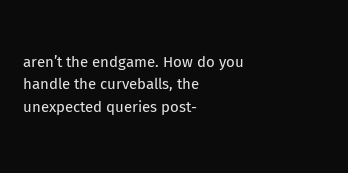aren’t the endgame. How do you handle the curveballs, the unexpected queries post-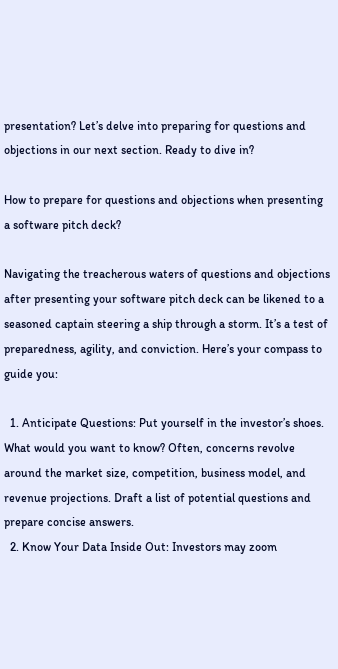presentation? Let’s delve into preparing for questions and objections in our next section. Ready to dive in?

How to prepare for questions and objections when presenting a software pitch deck?

Navigating the treacherous waters of questions and objections after presenting your software pitch deck can be likened to a seasoned captain steering a ship through a storm. It’s a test of preparedness, agility, and conviction. Here’s your compass to guide you:

  1. Anticipate Questions: Put yourself in the investor’s shoes. What would you want to know? Often, concerns revolve around the market size, competition, business model, and revenue projections. Draft a list of potential questions and prepare concise answers.
  2. Know Your Data Inside Out: Investors may zoom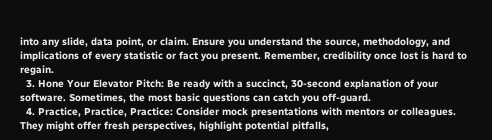into any slide, data point, or claim. Ensure you understand the source, methodology, and implications of every statistic or fact you present. Remember, credibility once lost is hard to regain.
  3. Hone Your Elevator Pitch: Be ready with a succinct, 30-second explanation of your software. Sometimes, the most basic questions can catch you off-guard.
  4. Practice, Practice, Practice: Consider mock presentations with mentors or colleagues. They might offer fresh perspectives, highlight potential pitfalls,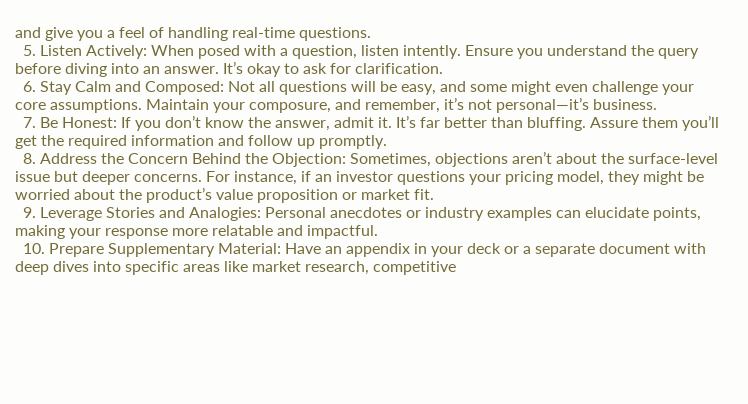and give you a feel of handling real-time questions.
  5. Listen Actively: When posed with a question, listen intently. Ensure you understand the query before diving into an answer. It’s okay to ask for clarification.
  6. Stay Calm and Composed: Not all questions will be easy, and some might even challenge your core assumptions. Maintain your composure, and remember, it’s not personal—it’s business.
  7. Be Honest: If you don’t know the answer, admit it. It’s far better than bluffing. Assure them you’ll get the required information and follow up promptly.
  8. Address the Concern Behind the Objection: Sometimes, objections aren’t about the surface-level issue but deeper concerns. For instance, if an investor questions your pricing model, they might be worried about the product’s value proposition or market fit.
  9. Leverage Stories and Analogies: Personal anecdotes or industry examples can elucidate points, making your response more relatable and impactful.
  10. Prepare Supplementary Material: Have an appendix in your deck or a separate document with deep dives into specific areas like market research, competitive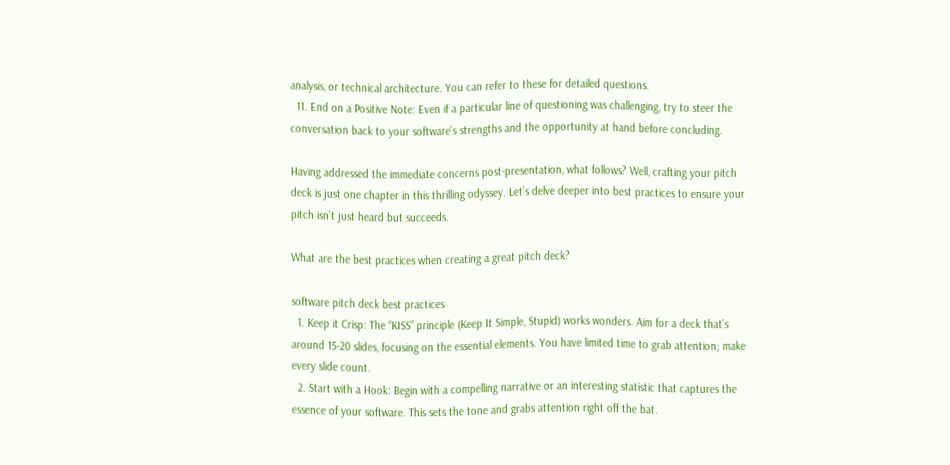analysis, or technical architecture. You can refer to these for detailed questions.
  11. End on a Positive Note: Even if a particular line of questioning was challenging, try to steer the conversation back to your software’s strengths and the opportunity at hand before concluding.

Having addressed the immediate concerns post-presentation, what follows? Well, crafting your pitch deck is just one chapter in this thrilling odyssey. Let’s delve deeper into best practices to ensure your pitch isn’t just heard but succeeds.

What are the best practices when creating a great pitch deck?

software pitch deck best practices
  1. Keep it Crisp: The “KISS” principle (Keep It Simple, Stupid) works wonders. Aim for a deck that’s around 15-20 slides, focusing on the essential elements. You have limited time to grab attention; make every slide count.
  2. Start with a Hook: Begin with a compelling narrative or an interesting statistic that captures the essence of your software. This sets the tone and grabs attention right off the bat.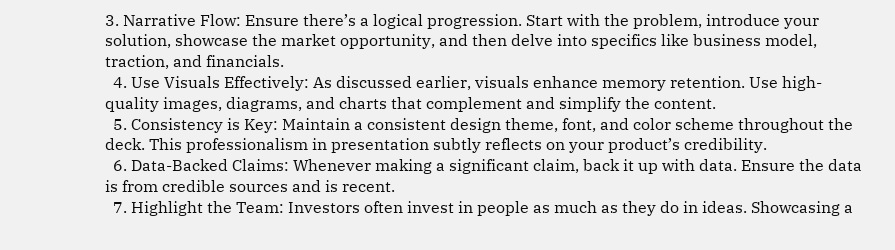3. Narrative Flow: Ensure there’s a logical progression. Start with the problem, introduce your solution, showcase the market opportunity, and then delve into specifics like business model, traction, and financials.
  4. Use Visuals Effectively: As discussed earlier, visuals enhance memory retention. Use high-quality images, diagrams, and charts that complement and simplify the content.
  5. Consistency is Key: Maintain a consistent design theme, font, and color scheme throughout the deck. This professionalism in presentation subtly reflects on your product’s credibility.
  6. Data-Backed Claims: Whenever making a significant claim, back it up with data. Ensure the data is from credible sources and is recent.
  7. Highlight the Team: Investors often invest in people as much as they do in ideas. Showcasing a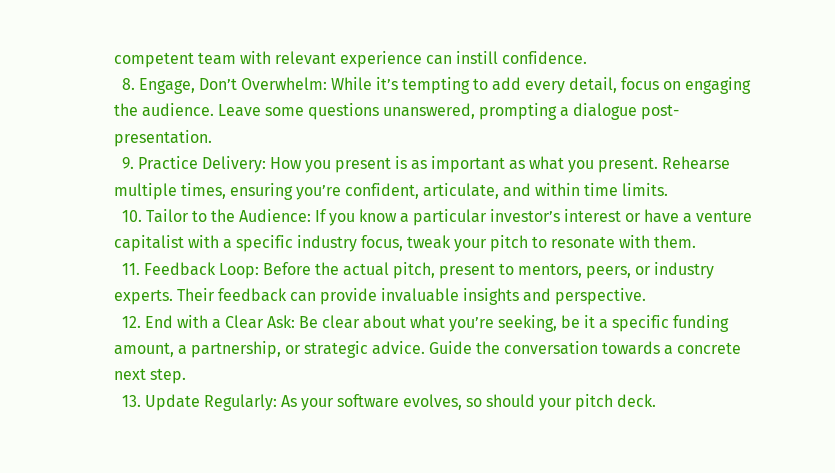competent team with relevant experience can instill confidence.
  8. Engage, Don’t Overwhelm: While it’s tempting to add every detail, focus on engaging the audience. Leave some questions unanswered, prompting a dialogue post-presentation.
  9. Practice Delivery: How you present is as important as what you present. Rehearse multiple times, ensuring you’re confident, articulate, and within time limits.
  10. Tailor to the Audience: If you know a particular investor’s interest or have a venture capitalist with a specific industry focus, tweak your pitch to resonate with them.
  11. Feedback Loop: Before the actual pitch, present to mentors, peers, or industry experts. Their feedback can provide invaluable insights and perspective.
  12. End with a Clear Ask: Be clear about what you’re seeking, be it a specific funding amount, a partnership, or strategic advice. Guide the conversation towards a concrete next step.
  13. Update Regularly: As your software evolves, so should your pitch deck.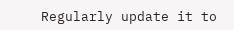Regularly update it to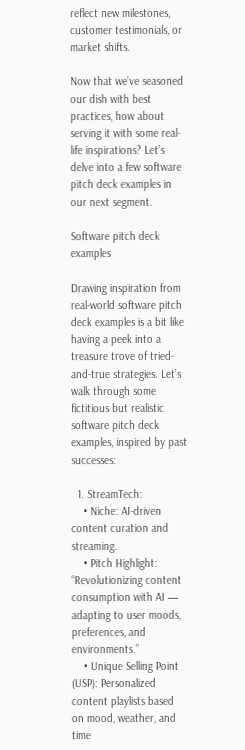reflect new milestones, customer testimonials, or market shifts.

Now that we’ve seasoned our dish with best practices, how about serving it with some real-life inspirations? Let’s delve into a few software pitch deck examples in our next segment.

Software pitch deck examples

Drawing inspiration from real-world software pitch deck examples is a bit like having a peek into a treasure trove of tried-and-true strategies. Let’s walk through some fictitious but realistic software pitch deck examples, inspired by past successes:

  1. StreamTech:
    • Niche: AI-driven content curation and streaming.
    • Pitch Highlight: “Revolutionizing content consumption with AI — adapting to user moods, preferences, and environments.”
    • Unique Selling Point (USP): Personalized content playlists based on mood, weather, and time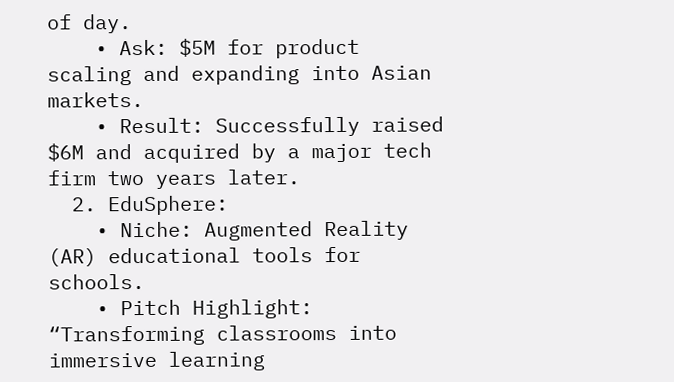of day.
    • Ask: $5M for product scaling and expanding into Asian markets.
    • Result: Successfully raised $6M and acquired by a major tech firm two years later.
  2. EduSphere:
    • Niche: Augmented Reality (AR) educational tools for schools.
    • Pitch Highlight: “Transforming classrooms into immersive learning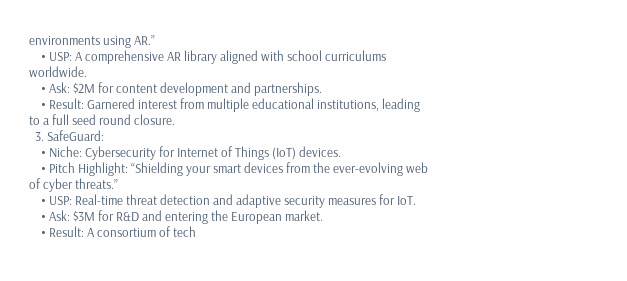environments using AR.”
    • USP: A comprehensive AR library aligned with school curriculums worldwide.
    • Ask: $2M for content development and partnerships.
    • Result: Garnered interest from multiple educational institutions, leading to a full seed round closure.
  3. SafeGuard:
    • Niche: Cybersecurity for Internet of Things (IoT) devices.
    • Pitch Highlight: “Shielding your smart devices from the ever-evolving web of cyber threats.”
    • USP: Real-time threat detection and adaptive security measures for IoT.
    • Ask: $3M for R&D and entering the European market.
    • Result: A consortium of tech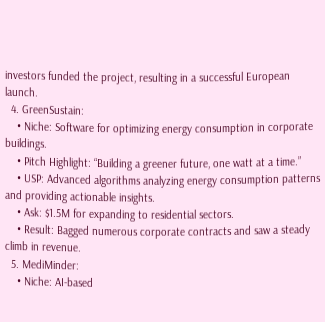investors funded the project, resulting in a successful European launch.
  4. GreenSustain:
    • Niche: Software for optimizing energy consumption in corporate buildings.
    • Pitch Highlight: “Building a greener future, one watt at a time.”
    • USP: Advanced algorithms analyzing energy consumption patterns and providing actionable insights.
    • Ask: $1.5M for expanding to residential sectors.
    • Result: Bagged numerous corporate contracts and saw a steady climb in revenue.
  5. MediMinder:
    • Niche: AI-based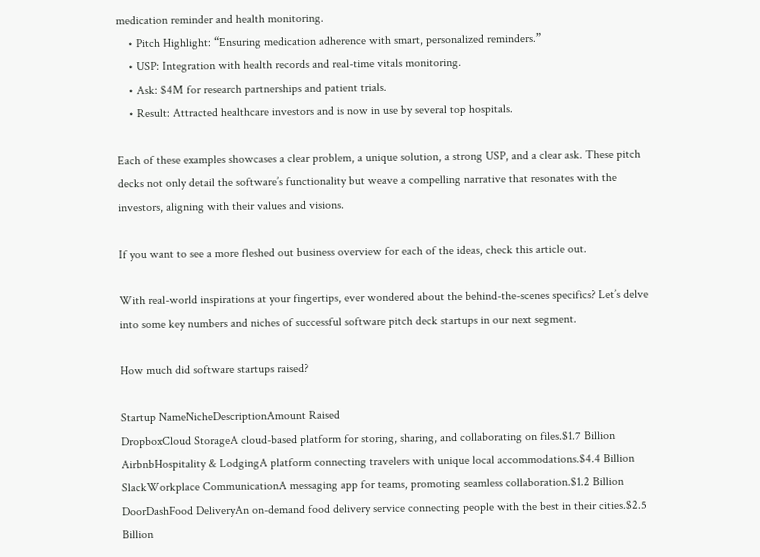medication reminder and health monitoring.
    • Pitch Highlight: “Ensuring medication adherence with smart, personalized reminders.”
    • USP: Integration with health records and real-time vitals monitoring.
    • Ask: $4M for research partnerships and patient trials.
    • Result: Attracted healthcare investors and is now in use by several top hospitals.

Each of these examples showcases a clear problem, a unique solution, a strong USP, and a clear ask. These pitch decks not only detail the software’s functionality but weave a compelling narrative that resonates with the investors, aligning with their values and visions.

If you want to see a more fleshed out business overview for each of the ideas, check this article out.

With real-world inspirations at your fingertips, ever wondered about the behind-the-scenes specifics? Let’s delve into some key numbers and niches of successful software pitch deck startups in our next segment.

How much did software startups raised?

Startup NameNicheDescriptionAmount Raised
DropboxCloud StorageA cloud-based platform for storing, sharing, and collaborating on files.$1.7 Billion
AirbnbHospitality & LodgingA platform connecting travelers with unique local accommodations.$4.4 Billion
SlackWorkplace CommunicationA messaging app for teams, promoting seamless collaboration.$1.2 Billion
DoorDashFood DeliveryAn on-demand food delivery service connecting people with the best in their cities.$2.5 Billion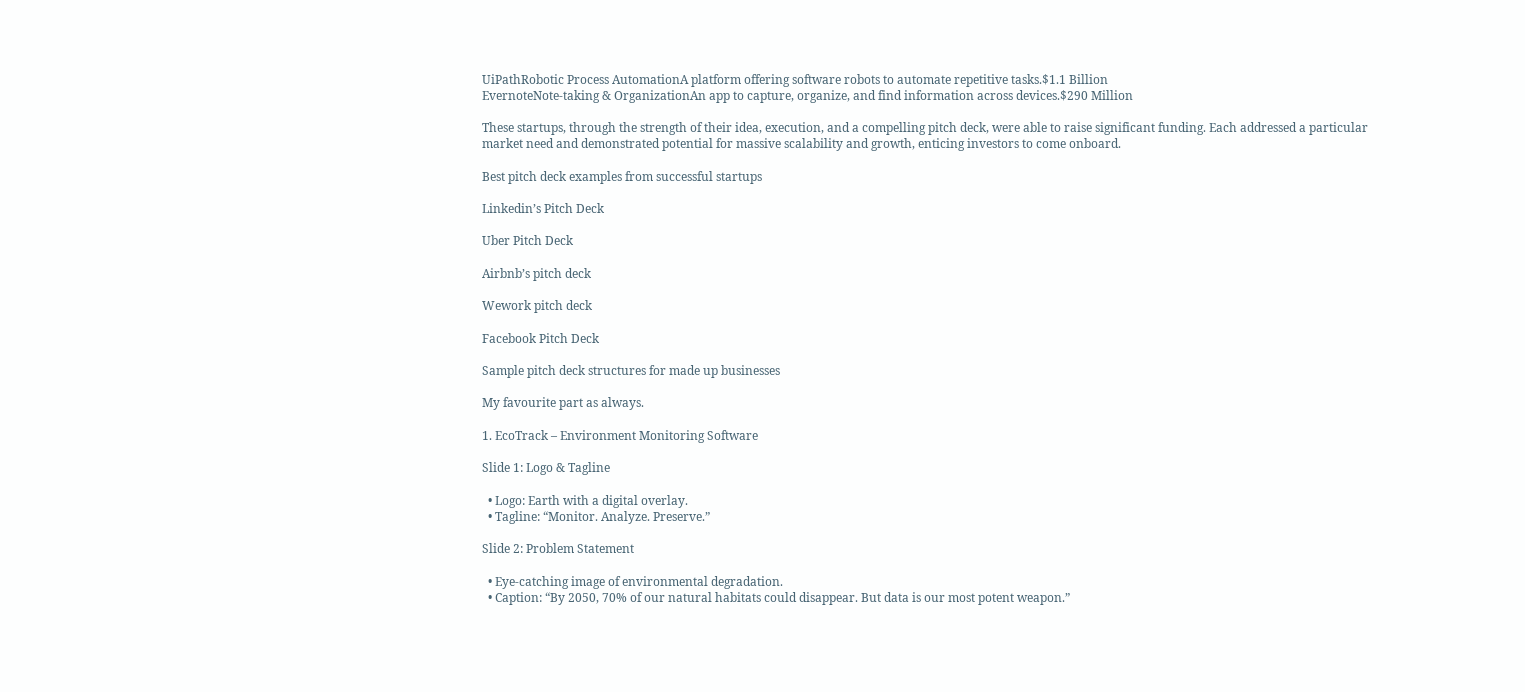UiPathRobotic Process AutomationA platform offering software robots to automate repetitive tasks.$1.1 Billion
EvernoteNote-taking & OrganizationAn app to capture, organize, and find information across devices.$290 Million

These startups, through the strength of their idea, execution, and a compelling pitch deck, were able to raise significant funding. Each addressed a particular market need and demonstrated potential for massive scalability and growth, enticing investors to come onboard.

Best pitch deck examples from successful startups

Linkedin’s Pitch Deck

Uber Pitch Deck

Airbnb’s pitch deck

Wework pitch deck

Facebook Pitch Deck

Sample pitch deck structures for made up businesses

My favourite part as always.

1. EcoTrack – Environment Monitoring Software

Slide 1: Logo & Tagline

  • Logo: Earth with a digital overlay.
  • Tagline: “Monitor. Analyze. Preserve.”

Slide 2: Problem Statement

  • Eye-catching image of environmental degradation.
  • Caption: “By 2050, 70% of our natural habitats could disappear. But data is our most potent weapon.”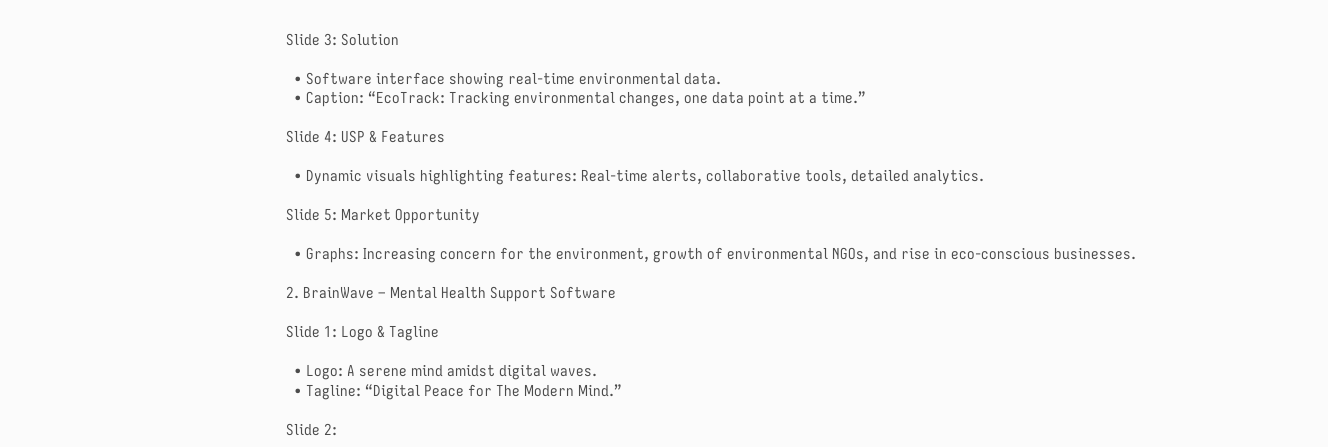Slide 3: Solution

  • Software interface showing real-time environmental data.
  • Caption: “EcoTrack: Tracking environmental changes, one data point at a time.”

Slide 4: USP & Features

  • Dynamic visuals highlighting features: Real-time alerts, collaborative tools, detailed analytics.

Slide 5: Market Opportunity

  • Graphs: Increasing concern for the environment, growth of environmental NGOs, and rise in eco-conscious businesses.

2. BrainWave – Mental Health Support Software

Slide 1: Logo & Tagline

  • Logo: A serene mind amidst digital waves.
  • Tagline: “Digital Peace for The Modern Mind.”

Slide 2: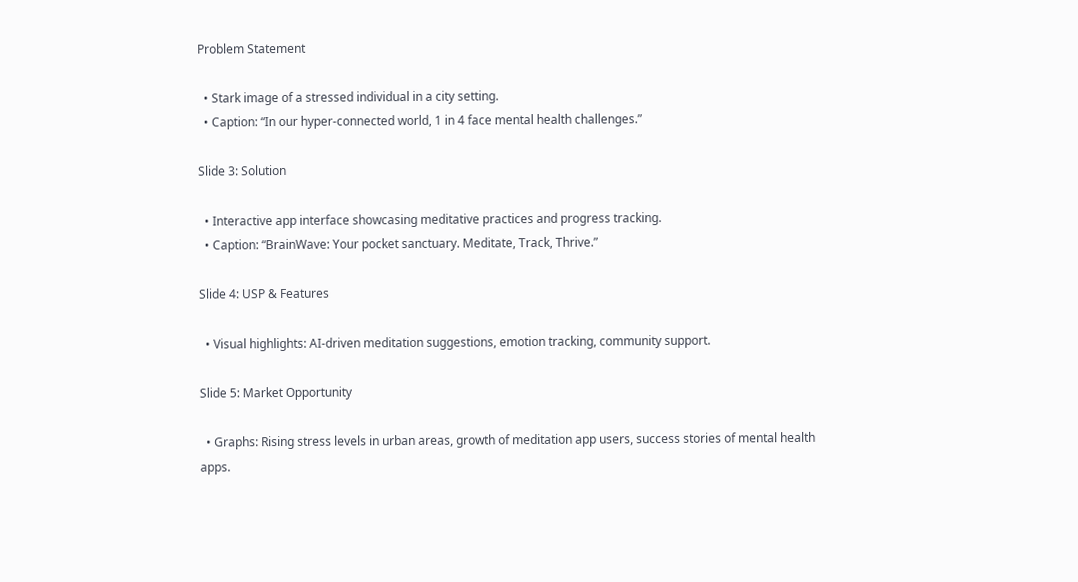Problem Statement

  • Stark image of a stressed individual in a city setting.
  • Caption: “In our hyper-connected world, 1 in 4 face mental health challenges.”

Slide 3: Solution

  • Interactive app interface showcasing meditative practices and progress tracking.
  • Caption: “BrainWave: Your pocket sanctuary. Meditate, Track, Thrive.”

Slide 4: USP & Features

  • Visual highlights: AI-driven meditation suggestions, emotion tracking, community support.

Slide 5: Market Opportunity

  • Graphs: Rising stress levels in urban areas, growth of meditation app users, success stories of mental health apps.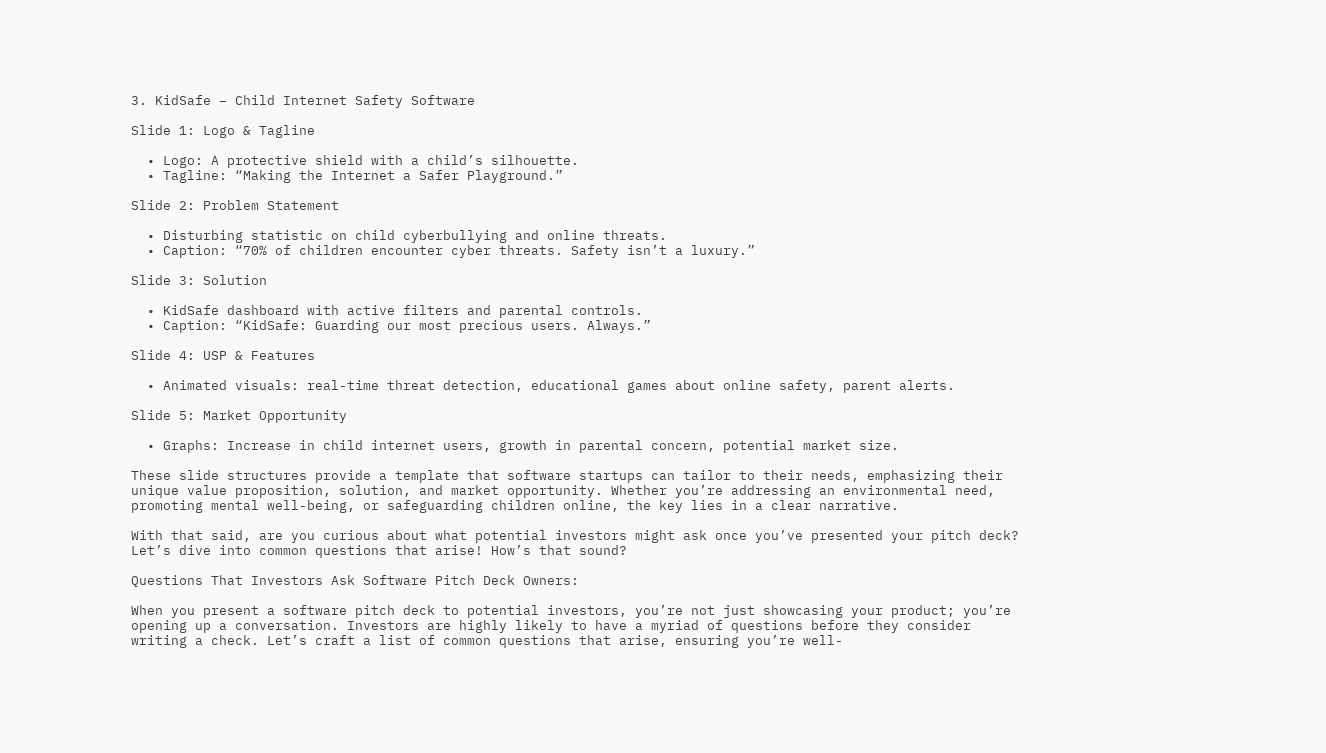3. KidSafe – Child Internet Safety Software

Slide 1: Logo & Tagline

  • Logo: A protective shield with a child’s silhouette.
  • Tagline: “Making the Internet a Safer Playground.”

Slide 2: Problem Statement

  • Disturbing statistic on child cyberbullying and online threats.
  • Caption: “70% of children encounter cyber threats. Safety isn’t a luxury.”

Slide 3: Solution

  • KidSafe dashboard with active filters and parental controls.
  • Caption: “KidSafe: Guarding our most precious users. Always.”

Slide 4: USP & Features

  • Animated visuals: real-time threat detection, educational games about online safety, parent alerts.

Slide 5: Market Opportunity

  • Graphs: Increase in child internet users, growth in parental concern, potential market size.

These slide structures provide a template that software startups can tailor to their needs, emphasizing their unique value proposition, solution, and market opportunity. Whether you’re addressing an environmental need, promoting mental well-being, or safeguarding children online, the key lies in a clear narrative.

With that said, are you curious about what potential investors might ask once you’ve presented your pitch deck? Let’s dive into common questions that arise! How’s that sound?

Questions That Investors Ask Software Pitch Deck Owners:

When you present a software pitch deck to potential investors, you’re not just showcasing your product; you’re opening up a conversation. Investors are highly likely to have a myriad of questions before they consider writing a check. Let’s craft a list of common questions that arise, ensuring you’re well-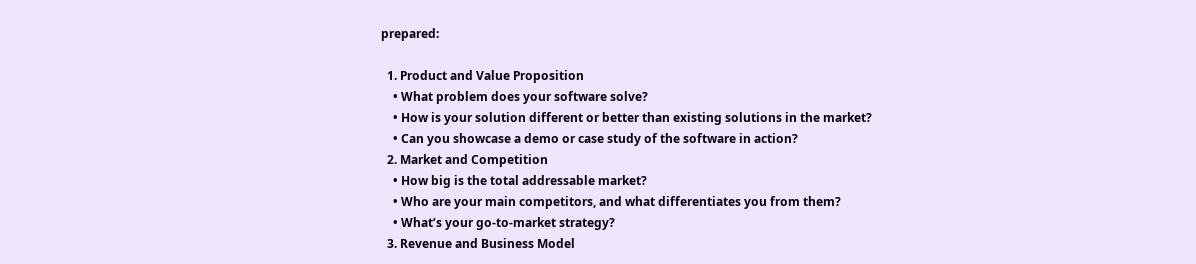prepared:

  1. Product and Value Proposition
    • What problem does your software solve?
    • How is your solution different or better than existing solutions in the market?
    • Can you showcase a demo or case study of the software in action?
  2. Market and Competition
    • How big is the total addressable market?
    • Who are your main competitors, and what differentiates you from them?
    • What’s your go-to-market strategy?
  3. Revenue and Business Model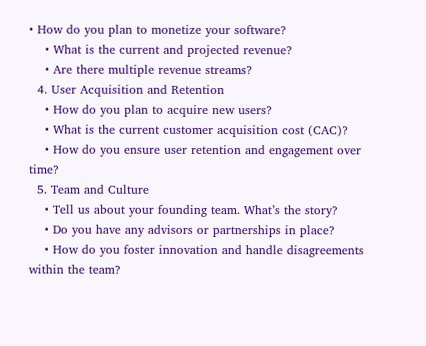• How do you plan to monetize your software?
    • What is the current and projected revenue?
    • Are there multiple revenue streams?
  4. User Acquisition and Retention
    • How do you plan to acquire new users?
    • What is the current customer acquisition cost (CAC)?
    • How do you ensure user retention and engagement over time?
  5. Team and Culture
    • Tell us about your founding team. What’s the story?
    • Do you have any advisors or partnerships in place?
    • How do you foster innovation and handle disagreements within the team?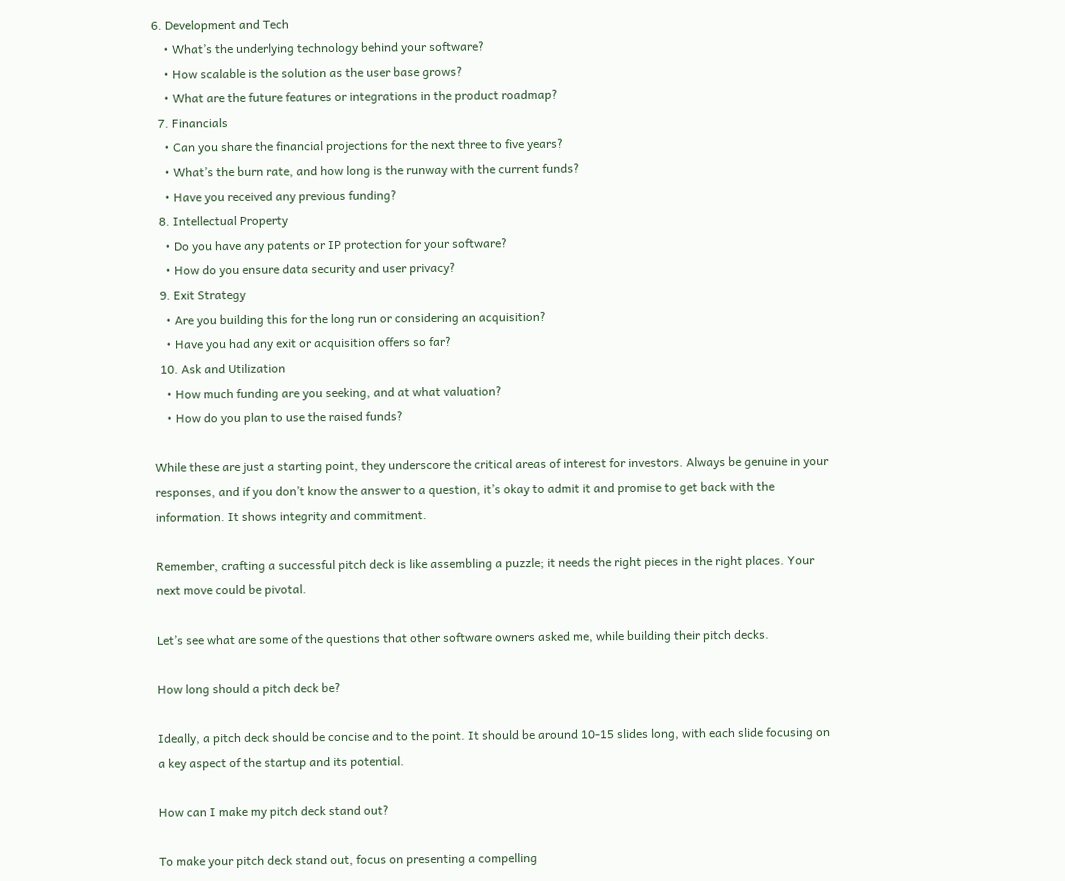6. Development and Tech
    • What’s the underlying technology behind your software?
    • How scalable is the solution as the user base grows?
    • What are the future features or integrations in the product roadmap?
  7. Financials
    • Can you share the financial projections for the next three to five years?
    • What’s the burn rate, and how long is the runway with the current funds?
    • Have you received any previous funding?
  8. Intellectual Property
    • Do you have any patents or IP protection for your software?
    • How do you ensure data security and user privacy?
  9. Exit Strategy
    • Are you building this for the long run or considering an acquisition?
    • Have you had any exit or acquisition offers so far?
  10. Ask and Utilization
    • How much funding are you seeking, and at what valuation?
    • How do you plan to use the raised funds?

While these are just a starting point, they underscore the critical areas of interest for investors. Always be genuine in your responses, and if you don’t know the answer to a question, it’s okay to admit it and promise to get back with the information. It shows integrity and commitment.

Remember, crafting a successful pitch deck is like assembling a puzzle; it needs the right pieces in the right places. Your next move could be pivotal.

Let’s see what are some of the questions that other software owners asked me, while building their pitch decks.

How long should a pitch deck be?

Ideally, a pitch deck should be concise and to the point. It should be around 10-15 slides long, with each slide focusing on a key aspect of the startup and its potential.

How can I make my pitch deck stand out?

To make your pitch deck stand out, focus on presenting a compelling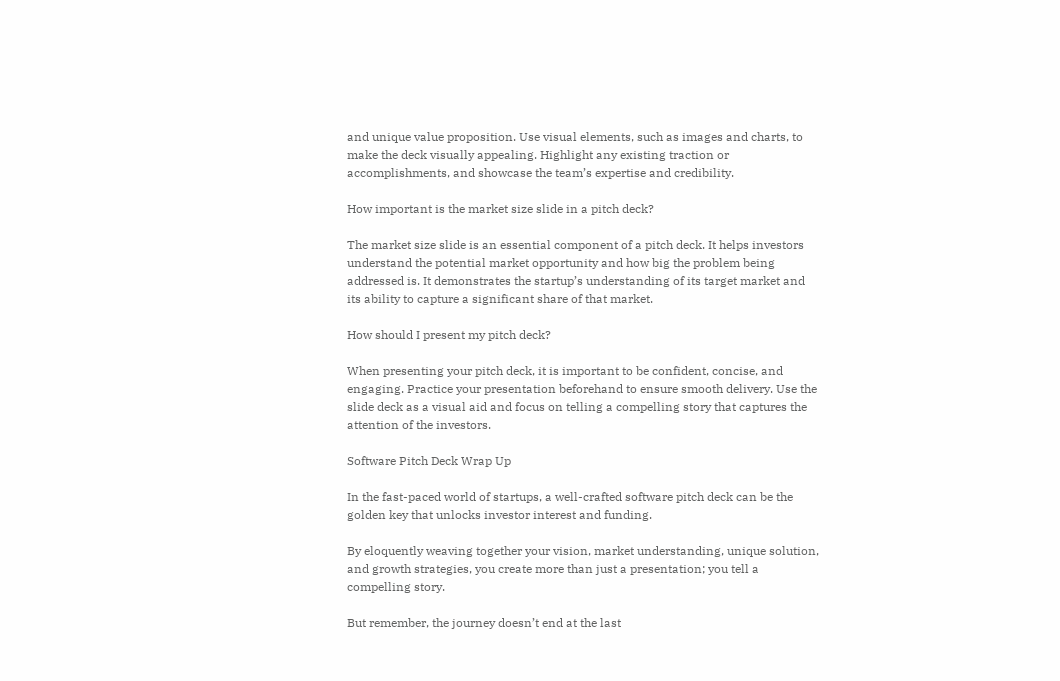and unique value proposition. Use visual elements, such as images and charts, to make the deck visually appealing. Highlight any existing traction or accomplishments, and showcase the team’s expertise and credibility.

How important is the market size slide in a pitch deck?

The market size slide is an essential component of a pitch deck. It helps investors understand the potential market opportunity and how big the problem being addressed is. It demonstrates the startup’s understanding of its target market and its ability to capture a significant share of that market.

How should I present my pitch deck?

When presenting your pitch deck, it is important to be confident, concise, and engaging. Practice your presentation beforehand to ensure smooth delivery. Use the slide deck as a visual aid and focus on telling a compelling story that captures the attention of the investors.

Software Pitch Deck Wrap Up

In the fast-paced world of startups, a well-crafted software pitch deck can be the golden key that unlocks investor interest and funding.

By eloquently weaving together your vision, market understanding, unique solution, and growth strategies, you create more than just a presentation; you tell a compelling story.

But remember, the journey doesn’t end at the last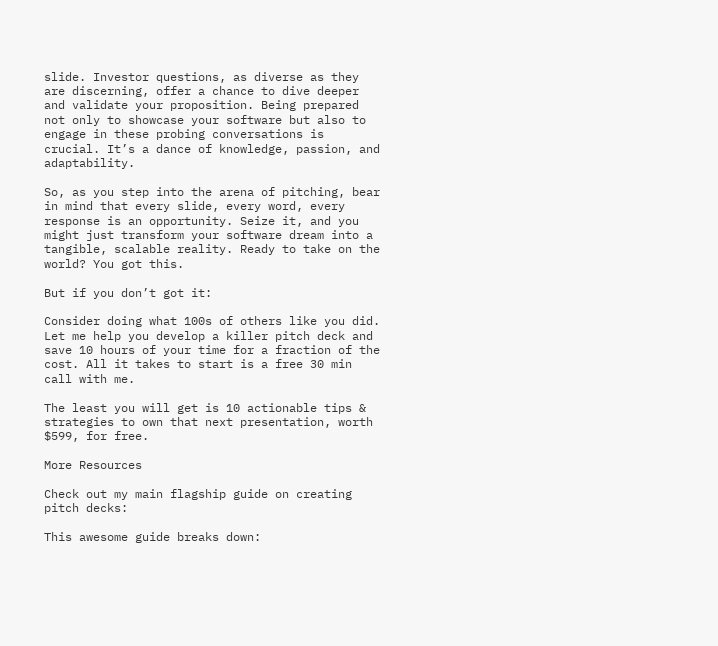slide. Investor questions, as diverse as they are discerning, offer a chance to dive deeper and validate your proposition. Being prepared not only to showcase your software but also to engage in these probing conversations is crucial. It’s a dance of knowledge, passion, and adaptability.

So, as you step into the arena of pitching, bear in mind that every slide, every word, every response is an opportunity. Seize it, and you might just transform your software dream into a tangible, scalable reality. Ready to take on the world? You got this.

But if you don’t got it:

Consider doing what 100s of others like you did. Let me help you develop a killer pitch deck and save 10 hours of your time for a fraction of the cost. All it takes to start is a free 30 min call with me.

The least you will get is 10 actionable tips & strategies to own that next presentation, worth $599, for free.

More Resources

Check out my main flagship guide on creating pitch decks:

This awesome guide breaks down: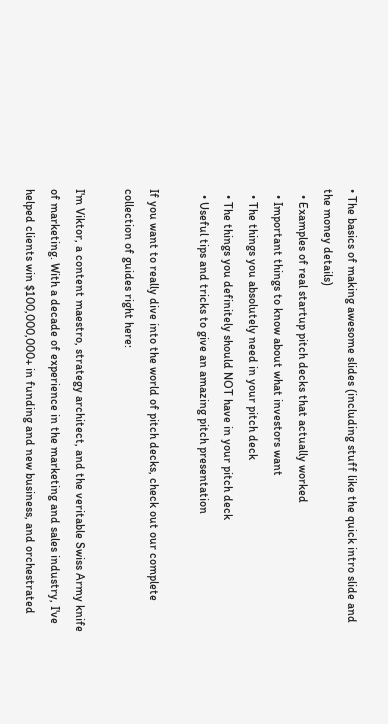• The basics of making awesome slides (including stuff like the quick intro slide and the money details)
  • Examples of real startup pitch decks that actually worked
  • Important things to know about what investors want
  • The things you absolutely need in your pitch deck
  • The things you definitely should NOT have in your pitch deck
  • Useful tips and tricks to give an amazing pitch presentation

If you want to really dive into the world of pitch decks, check out our complete collection of guides right here:

I'm Viktor, a content maestro, strategy architect, and the veritable Swiss Army knife of marketing. With a decade of experience in the marketing and sales industry, I've helped clients win $100,000,000+ in funding and new business, and orchestrated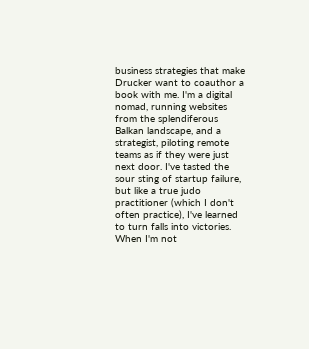business strategies that make Drucker want to coauthor a book with me. I'm a digital nomad, running websites from the splendiferous Balkan landscape, and a strategist, piloting remote teams as if they were just next door. I've tasted the sour sting of startup failure, but like a true judo practitioner (which I don't often practice), I've learned to turn falls into victories. When I'm not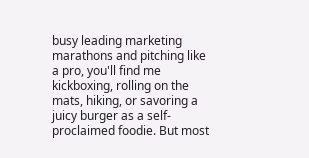busy leading marketing marathons and pitching like a pro, you'll find me kickboxing, rolling on the mats, hiking, or savoring a juicy burger as a self-proclaimed foodie. But most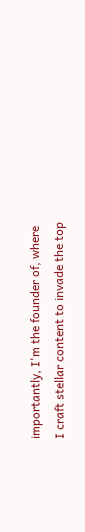importantly, I'm the founder of, where I craft stellar content to invade the top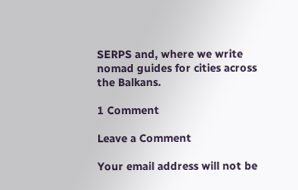SERPS and, where we write nomad guides for cities across the Balkans.

1 Comment

Leave a Comment

Your email address will not be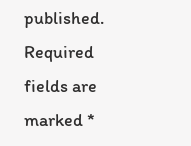published. Required fields are marked *